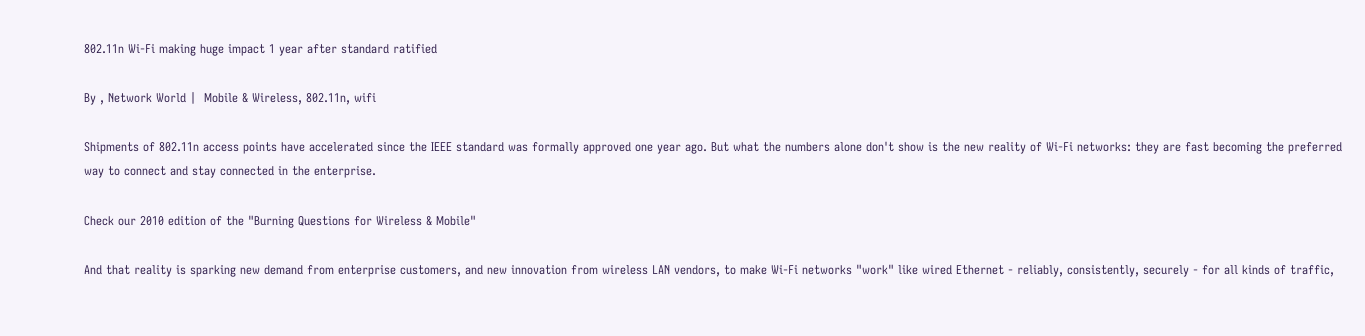802.11n Wi-Fi making huge impact 1 year after standard ratified

By , Network World |  Mobile & Wireless, 802.11n, wifi

Shipments of 802.11n access points have accelerated since the IEEE standard was formally approved one year ago. But what the numbers alone don't show is the new reality of Wi-Fi networks: they are fast becoming the preferred way to connect and stay connected in the enterprise.

Check our 2010 edition of the "Burning Questions for Wireless & Mobile"

And that reality is sparking new demand from enterprise customers, and new innovation from wireless LAN vendors, to make Wi-Fi networks "work" like wired Ethernet - reliably, consistently, securely - for all kinds of traffic,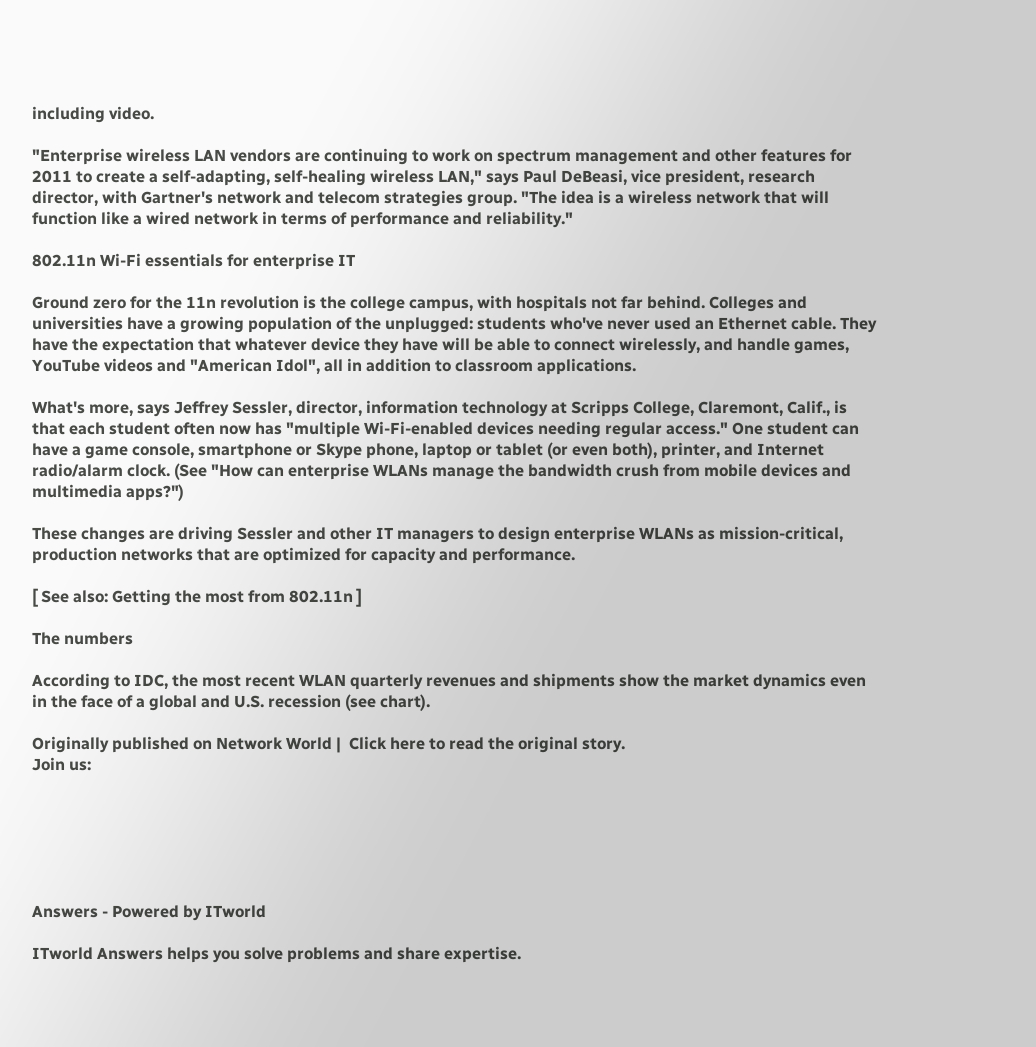including video.

"Enterprise wireless LAN vendors are continuing to work on spectrum management and other features for 2011 to create a self-adapting, self-healing wireless LAN," says Paul DeBeasi, vice president, research director, with Gartner's network and telecom strategies group. "The idea is a wireless network that will function like a wired network in terms of performance and reliability."

802.11n Wi-Fi essentials for enterprise IT

Ground zero for the 11n revolution is the college campus, with hospitals not far behind. Colleges and universities have a growing population of the unplugged: students who've never used an Ethernet cable. They have the expectation that whatever device they have will be able to connect wirelessly, and handle games, YouTube videos and "American Idol", all in addition to classroom applications.

What's more, says Jeffrey Sessler, director, information technology at Scripps College, Claremont, Calif., is that each student often now has "multiple Wi-Fi-enabled devices needing regular access." One student can have a game console, smartphone or Skype phone, laptop or tablet (or even both), printer, and Internet radio/alarm clock. (See "How can enterprise WLANs manage the bandwidth crush from mobile devices and multimedia apps?")

These changes are driving Sessler and other IT managers to design enterprise WLANs as mission-critical, production networks that are optimized for capacity and performance.

[ See also: Getting the most from 802.11n ]

The numbers

According to IDC, the most recent WLAN quarterly revenues and shipments show the market dynamics even in the face of a global and U.S. recession (see chart).

Originally published on Network World |  Click here to read the original story.
Join us:






Answers - Powered by ITworld

ITworld Answers helps you solve problems and share expertise.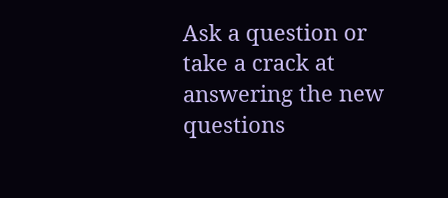Ask a question or take a crack at answering the new questions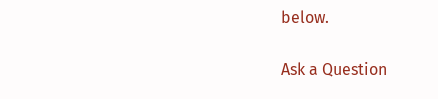below.

Ask a Question